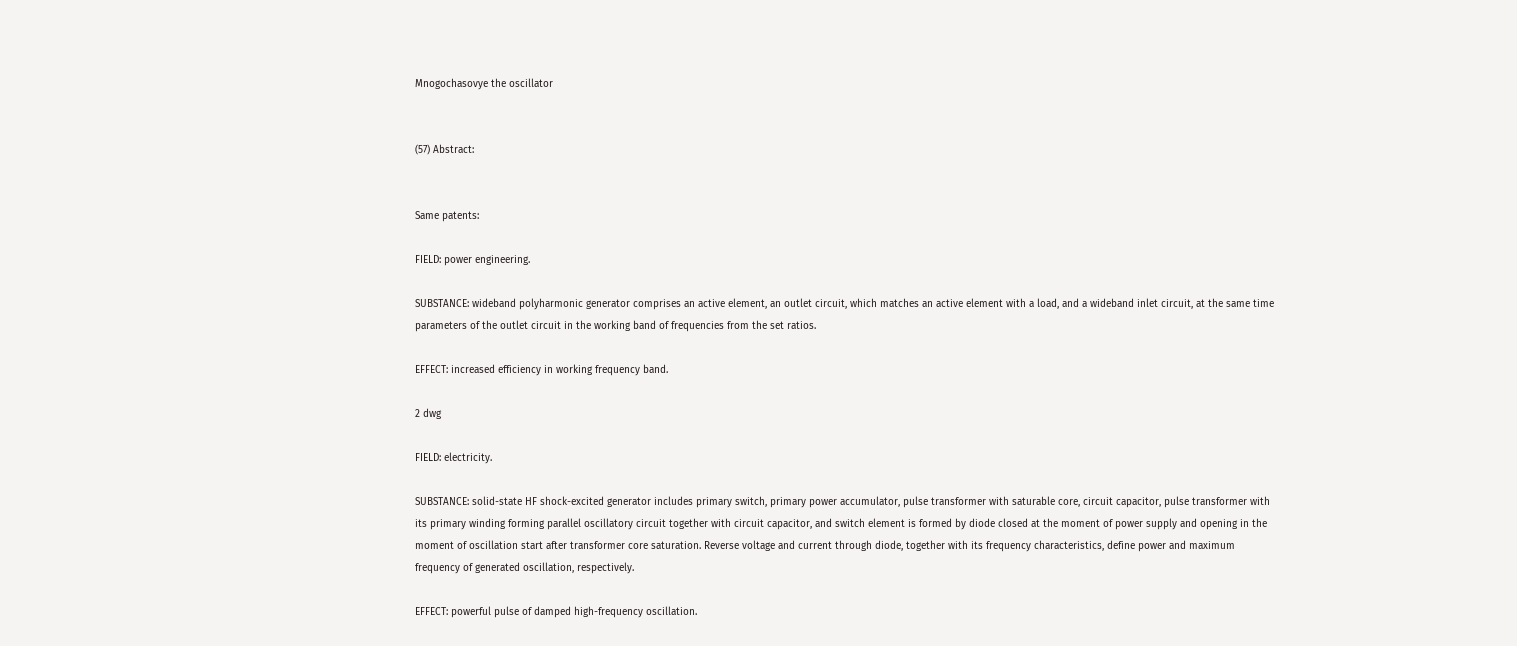Mnogochasovye the oscillator


(57) Abstract:


Same patents:

FIELD: power engineering.

SUBSTANCE: wideband polyharmonic generator comprises an active element, an outlet circuit, which matches an active element with a load, and a wideband inlet circuit, at the same time parameters of the outlet circuit in the working band of frequencies from the set ratios.

EFFECT: increased efficiency in working frequency band.

2 dwg

FIELD: electricity.

SUBSTANCE: solid-state HF shock-excited generator includes primary switch, primary power accumulator, pulse transformer with saturable core, circuit capacitor, pulse transformer with its primary winding forming parallel oscillatory circuit together with circuit capacitor, and switch element is formed by diode closed at the moment of power supply and opening in the moment of oscillation start after transformer core saturation. Reverse voltage and current through diode, together with its frequency characteristics, define power and maximum frequency of generated oscillation, respectively.

EFFECT: powerful pulse of damped high-frequency oscillation.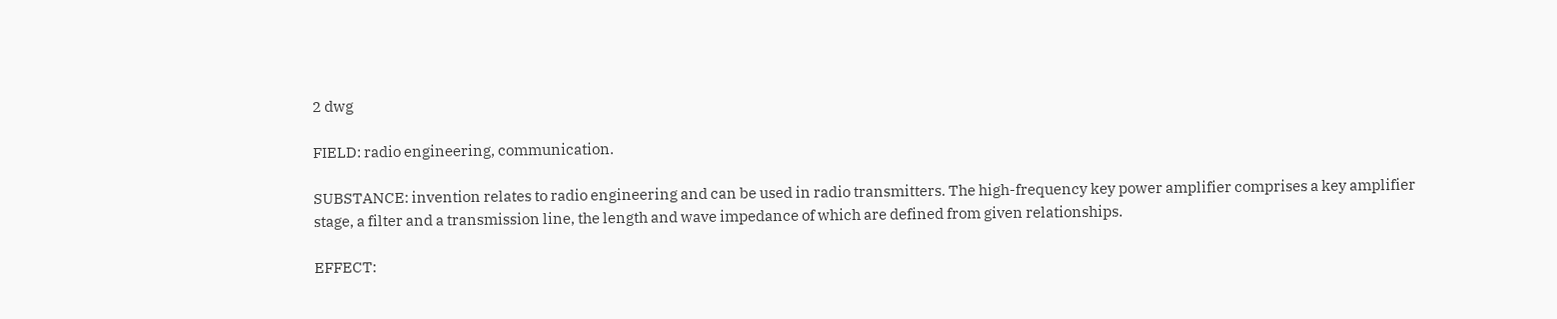2 dwg

FIELD: radio engineering, communication.

SUBSTANCE: invention relates to radio engineering and can be used in radio transmitters. The high-frequency key power amplifier comprises a key amplifier stage, a filter and a transmission line, the length and wave impedance of which are defined from given relationships.

EFFECT: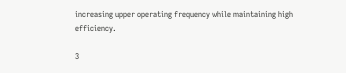increasing upper operating frequency while maintaining high efficiency.

3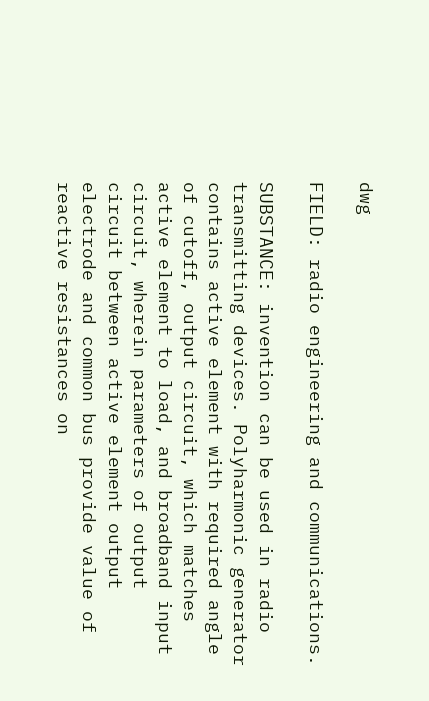dwg

FIELD: radio engineering and communications.

SUBSTANCE: invention can be used in radio transmitting devices. Polyharmonic generator contains active element with required angle of cutoff, output circuit, which matches active element to load, and broadband input circuit, wherein parameters of output circuit between active element output electrode and common bus provide value of reactive resistances on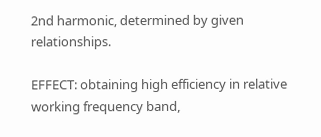2nd harmonic, determined by given relationships.

EFFECT: obtaining high efficiency in relative working frequency band,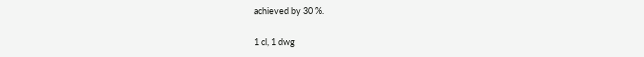achieved by 30 %.

1 cl, 1 dwg